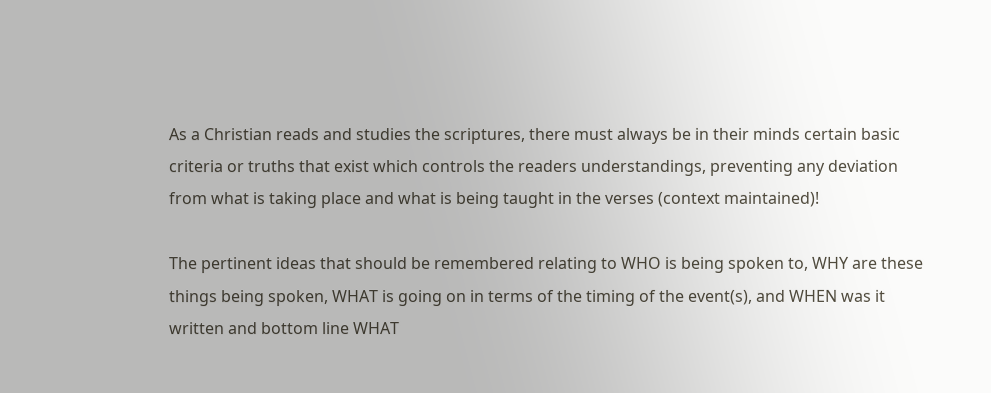As a Christian reads and studies the scriptures, there must always be in their minds certain basic criteria or truths that exist which controls the readers understandings, preventing any deviation from what is taking place and what is being taught in the verses (context maintained)!

The pertinent ideas that should be remembered relating to WHO is being spoken to, WHY are these things being spoken, WHAT is going on in terms of the timing of the event(s), and WHEN was it written and bottom line WHAT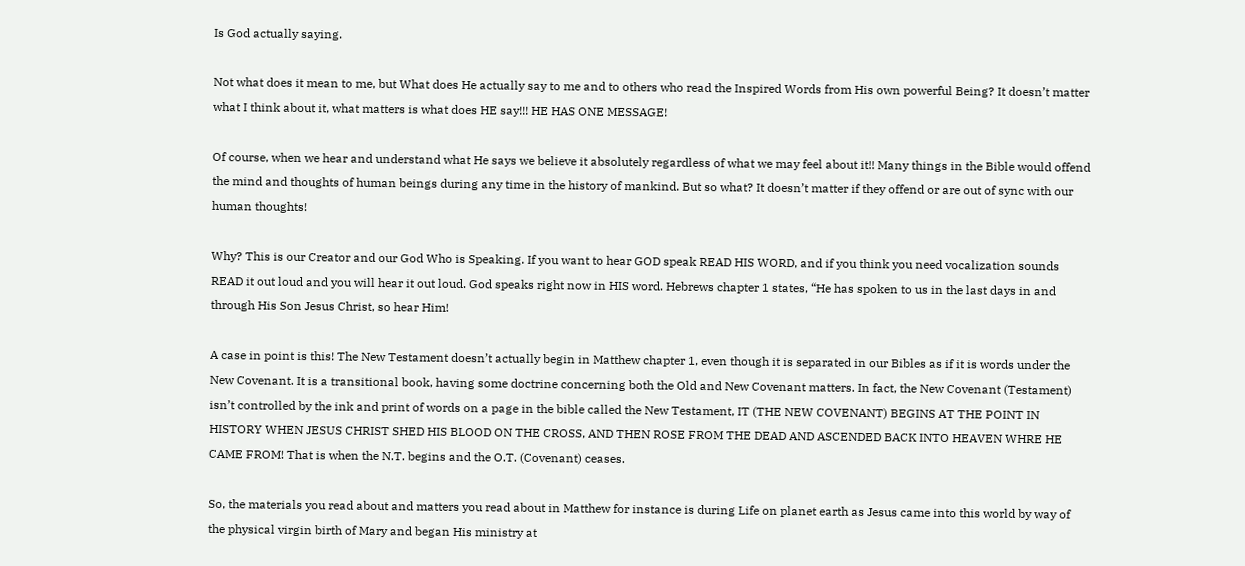Is God actually saying.

Not what does it mean to me, but What does He actually say to me and to others who read the Inspired Words from His own powerful Being? It doesn’t matter what I think about it, what matters is what does HE say!!! HE HAS ONE MESSAGE!

Of course, when we hear and understand what He says we believe it absolutely regardless of what we may feel about it!! Many things in the Bible would offend the mind and thoughts of human beings during any time in the history of mankind. But so what? It doesn’t matter if they offend or are out of sync with our human thoughts!

Why? This is our Creator and our God Who is Speaking. If you want to hear GOD speak READ HIS WORD, and if you think you need vocalization sounds READ it out loud and you will hear it out loud. God speaks right now in HIS word. Hebrews chapter 1 states, “He has spoken to us in the last days in and through His Son Jesus Christ, so hear Him!

A case in point is this! The New Testament doesn’t actually begin in Matthew chapter 1, even though it is separated in our Bibles as if it is words under the New Covenant. It is a transitional book, having some doctrine concerning both the Old and New Covenant matters. In fact, the New Covenant (Testament) isn’t controlled by the ink and print of words on a page in the bible called the New Testament, IT (THE NEW COVENANT) BEGINS AT THE POINT IN HISTORY WHEN JESUS CHRIST SHED HIS BLOOD ON THE CROSS, AND THEN ROSE FROM THE DEAD AND ASCENDED BACK INTO HEAVEN WHRE HE CAME FROM! That is when the N.T. begins and the O.T. (Covenant) ceases.

So, the materials you read about and matters you read about in Matthew for instance is during Life on planet earth as Jesus came into this world by way of the physical virgin birth of Mary and began His ministry at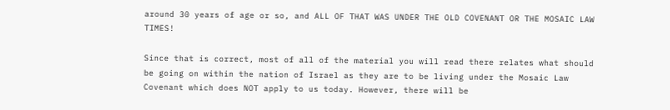around 30 years of age or so, and ALL OF THAT WAS UNDER THE OLD COVENANT OR THE MOSAIC LAW TIMES!

Since that is correct, most of all of the material you will read there relates what should be going on within the nation of Israel as they are to be living under the Mosaic Law Covenant which does NOT apply to us today. However, there will be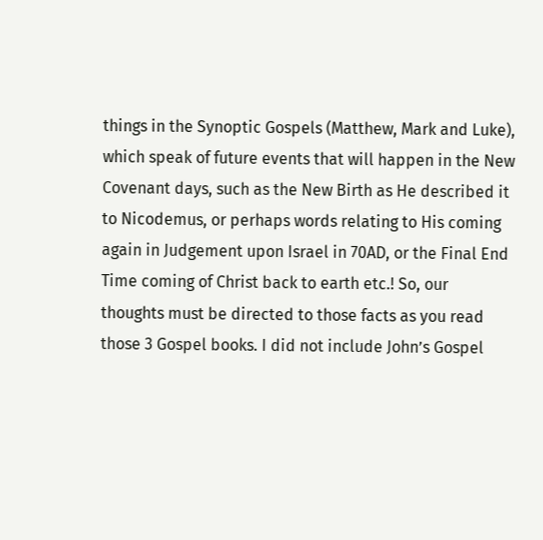things in the Synoptic Gospels (Matthew, Mark and Luke), which speak of future events that will happen in the New Covenant days, such as the New Birth as He described it to Nicodemus, or perhaps words relating to His coming again in Judgement upon Israel in 70AD, or the Final End Time coming of Christ back to earth etc.! So, our thoughts must be directed to those facts as you read those 3 Gospel books. I did not include John’s Gospel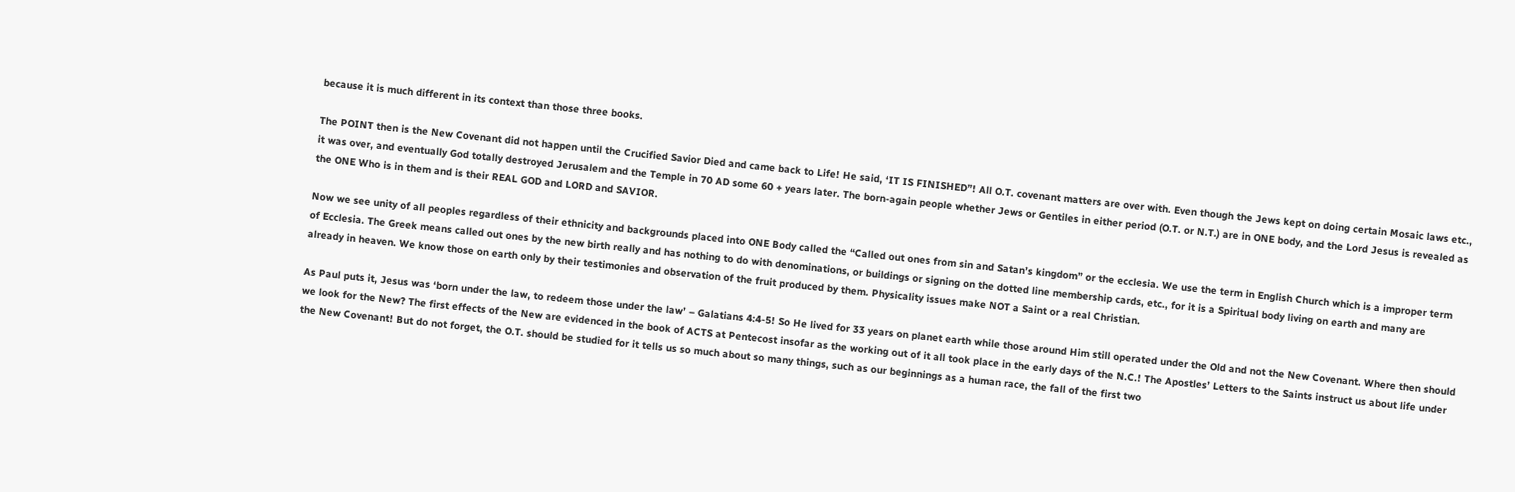because it is much different in its context than those three books.

The POINT then is the New Covenant did not happen until the Crucified Savior Died and came back to Life! He said, ‘IT IS FINISHED”! All O.T. covenant matters are over with. Even though the Jews kept on doing certain Mosaic laws etc., it was over, and eventually God totally destroyed Jerusalem and the Temple in 70 AD some 60 + years later. The born-again people whether Jews or Gentiles in either period (O.T. or N.T.) are in ONE body, and the Lord Jesus is revealed as the ONE Who is in them and is their REAL GOD and LORD and SAVIOR.

Now we see unity of all peoples regardless of their ethnicity and backgrounds placed into ONE Body called the “Called out ones from sin and Satan’s kingdom” or the ecclesia. We use the term in English Church which is a improper term of Ecclesia. The Greek means called out ones by the new birth really and has nothing to do with denominations, or buildings or signing on the dotted line membership cards, etc., for it is a Spiritual body living on earth and many are already in heaven. We know those on earth only by their testimonies and observation of the fruit produced by them. Physicality issues make NOT a Saint or a real Christian.

As Paul puts it, Jesus was ‘born under the law, to redeem those under the law’ – Galatians 4:4-5! So He lived for 33 years on planet earth while those around Him still operated under the Old and not the New Covenant. Where then should we look for the New? The first effects of the New are evidenced in the book of ACTS at Pentecost insofar as the working out of it all took place in the early days of the N.C.! The Apostles’ Letters to the Saints instruct us about life under the New Covenant! But do not forget, the O.T. should be studied for it tells us so much about so many things, such as our beginnings as a human race, the fall of the first two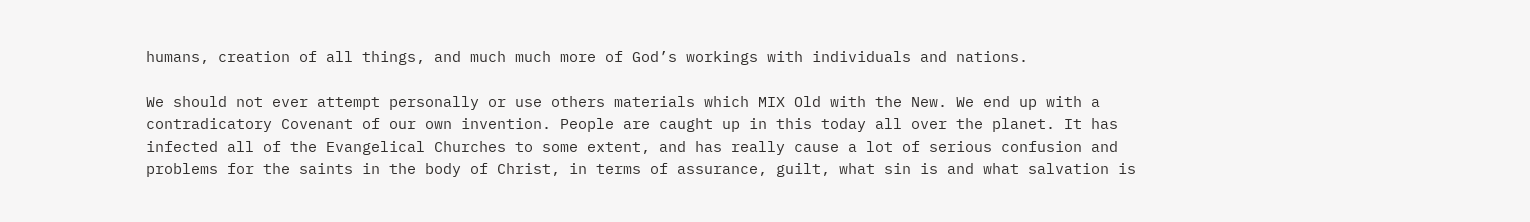humans, creation of all things, and much much more of God’s workings with individuals and nations.

We should not ever attempt personally or use others materials which MIX Old with the New. We end up with a contradicatory Covenant of our own invention. People are caught up in this today all over the planet. It has infected all of the Evangelical Churches to some extent, and has really cause a lot of serious confusion and problems for the saints in the body of Christ, in terms of assurance, guilt, what sin is and what salvation is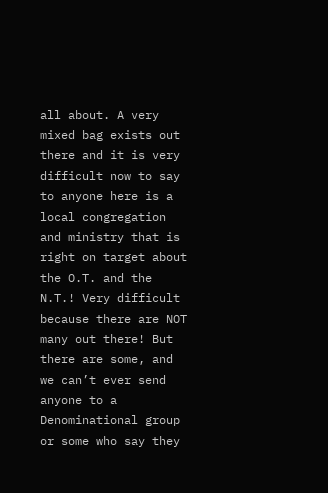all about. A very mixed bag exists out there and it is very difficult now to say to anyone here is a local congregation and ministry that is right on target about the O.T. and the N.T.! Very difficult because there are NOT many out there! But there are some, and we can’t ever send anyone to a Denominational group or some who say they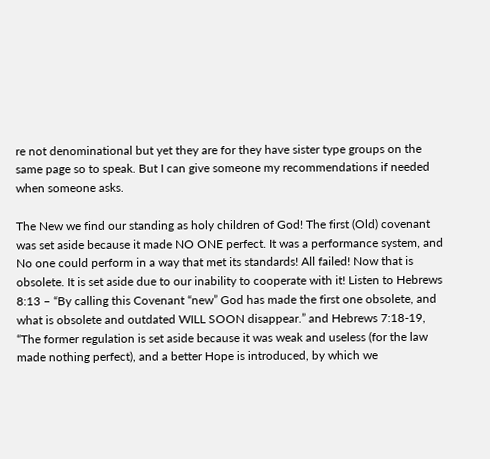re not denominational but yet they are for they have sister type groups on the same page so to speak. But I can give someone my recommendations if needed when someone asks.

The New we find our standing as holy children of God! The first (Old) covenant was set aside because it made NO ONE perfect. It was a performance system, and No one could perform in a way that met its standards! All failed! Now that is obsolete. It is set aside due to our inability to cooperate with it! Listen to Hebrews 8:13 – “By calling this Covenant “new” God has made the first one obsolete, and what is obsolete and outdated WILL SOON disappear.” and Hebrews 7:18-19, “The former regulation is set aside because it was weak and useless (for the law made nothing perfect), and a better Hope is introduced, by which we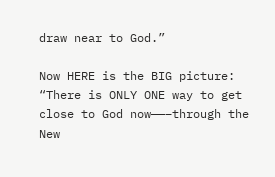draw near to God.”

Now HERE is the BIG picture: “There is ONLY ONE way to get close to God now——–through the New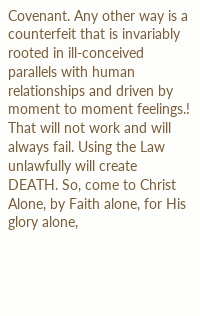Covenant. Any other way is a counterfeit that is invariably rooted in ill-conceived parallels with human relationships and driven by moment to moment feelings.! That will not work and will always fail. Using the Law unlawfully will create DEATH. So, come to Christ Alone, by Faith alone, for His glory alone,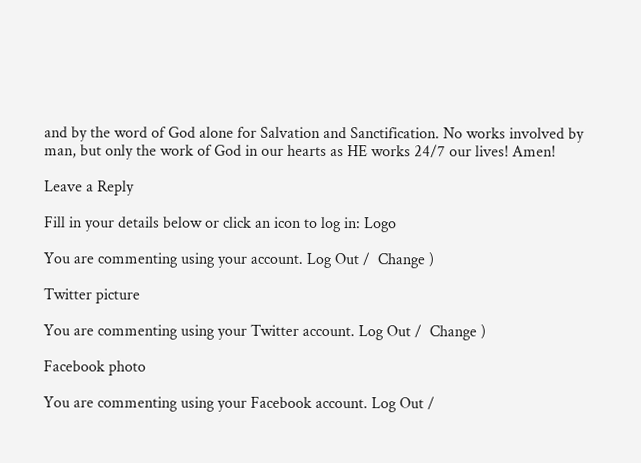and by the word of God alone for Salvation and Sanctification. No works involved by man, but only the work of God in our hearts as HE works 24/7 our lives! Amen!

Leave a Reply

Fill in your details below or click an icon to log in: Logo

You are commenting using your account. Log Out /  Change )

Twitter picture

You are commenting using your Twitter account. Log Out /  Change )

Facebook photo

You are commenting using your Facebook account. Log Out /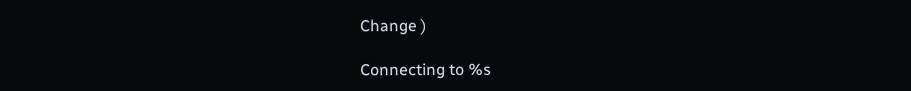Change )

Connecting to %s